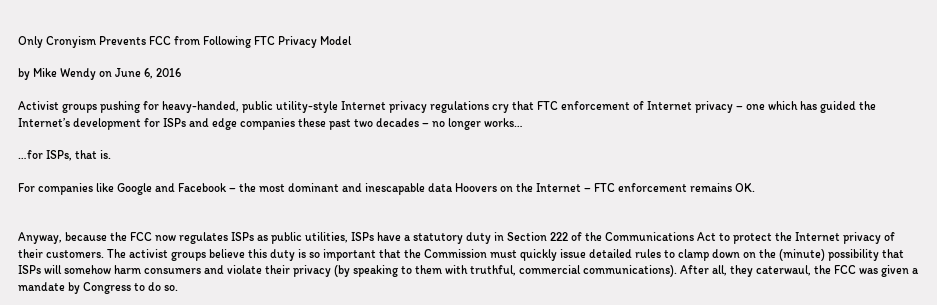Only Cronyism Prevents FCC from Following FTC Privacy Model

by Mike Wendy on June 6, 2016

Activist groups pushing for heavy-handed, public utility-style Internet privacy regulations cry that FTC enforcement of Internet privacy – one which has guided the Internet’s development for ISPs and edge companies these past two decades – no longer works…

…for ISPs, that is.

For companies like Google and Facebook – the most dominant and inescapable data Hoovers on the Internet – FTC enforcement remains OK.


Anyway, because the FCC now regulates ISPs as public utilities, ISPs have a statutory duty in Section 222 of the Communications Act to protect the Internet privacy of their customers. The activist groups believe this duty is so important that the Commission must quickly issue detailed rules to clamp down on the (minute) possibility that ISPs will somehow harm consumers and violate their privacy (by speaking to them with truthful, commercial communications). After all, they caterwaul, the FCC was given a mandate by Congress to do so.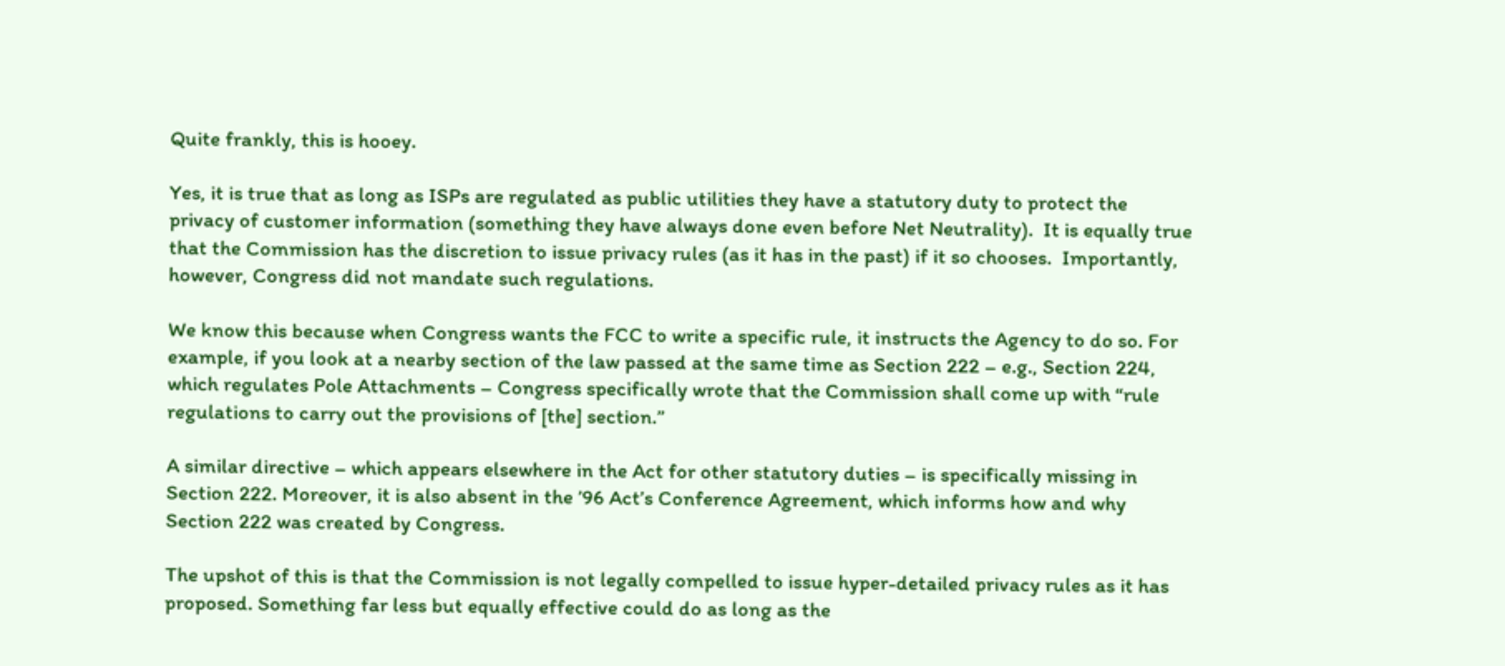Quite frankly, this is hooey.

Yes, it is true that as long as ISPs are regulated as public utilities they have a statutory duty to protect the privacy of customer information (something they have always done even before Net Neutrality).  It is equally true that the Commission has the discretion to issue privacy rules (as it has in the past) if it so chooses.  Importantly, however, Congress did not mandate such regulations.

We know this because when Congress wants the FCC to write a specific rule, it instructs the Agency to do so. For example, if you look at a nearby section of the law passed at the same time as Section 222 – e.g., Section 224, which regulates Pole Attachments – Congress specifically wrote that the Commission shall come up with “rule regulations to carry out the provisions of [the] section.”

A similar directive – which appears elsewhere in the Act for other statutory duties – is specifically missing in Section 222. Moreover, it is also absent in the ’96 Act’s Conference Agreement, which informs how and why Section 222 was created by Congress.

The upshot of this is that the Commission is not legally compelled to issue hyper-detailed privacy rules as it has proposed. Something far less but equally effective could do as long as the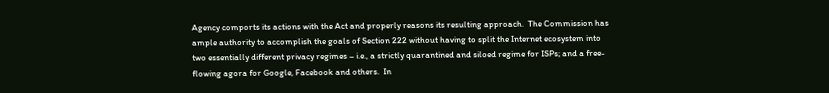Agency comports its actions with the Act and properly reasons its resulting approach.  The Commission has ample authority to accomplish the goals of Section 222 without having to split the Internet ecosystem into two essentially different privacy regimes – i.e., a strictly quarantined and siloed regime for ISPs; and a free-flowing agora for Google, Facebook and others.  In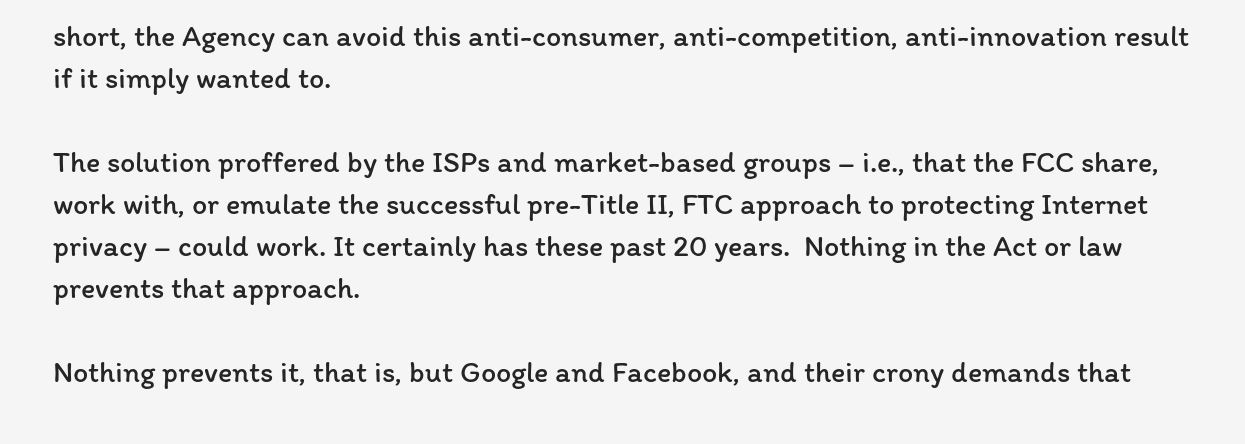short, the Agency can avoid this anti-consumer, anti-competition, anti-innovation result if it simply wanted to.

The solution proffered by the ISPs and market-based groups – i.e., that the FCC share, work with, or emulate the successful pre-Title II, FTC approach to protecting Internet privacy – could work. It certainly has these past 20 years.  Nothing in the Act or law prevents that approach.

Nothing prevents it, that is, but Google and Facebook, and their crony demands that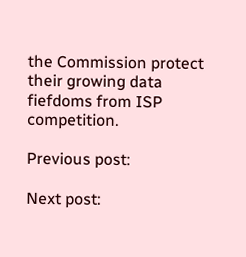the Commission protect their growing data fiefdoms from ISP competition.

Previous post:

Next post: